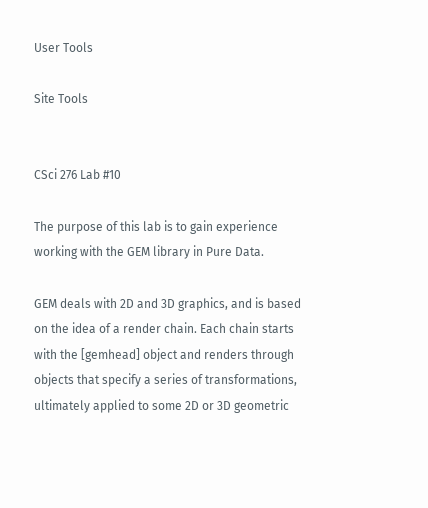User Tools

Site Tools


CSci 276 Lab #10

The purpose of this lab is to gain experience working with the GEM library in Pure Data.

GEM deals with 2D and 3D graphics, and is based on the idea of a render chain. Each chain starts with the [gemhead] object and renders through objects that specify a series of transformations, ultimately applied to some 2D or 3D geometric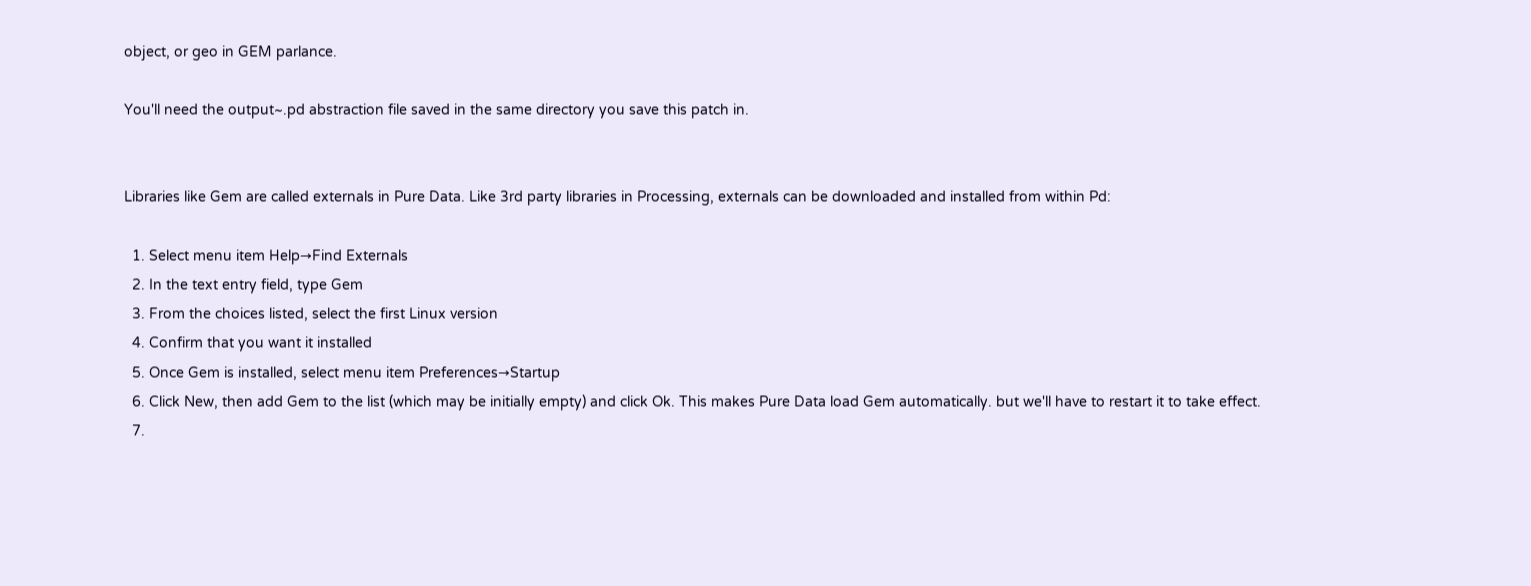object, or geo in GEM parlance.

You'll need the output~.pd abstraction file saved in the same directory you save this patch in.


Libraries like Gem are called externals in Pure Data. Like 3rd party libraries in Processing, externals can be downloaded and installed from within Pd:

  1. Select menu item Help→Find Externals
  2. In the text entry field, type Gem
  3. From the choices listed, select the first Linux version
  4. Confirm that you want it installed
  5. Once Gem is installed, select menu item Preferences→Startup
  6. Click New, then add Gem to the list (which may be initially empty) and click Ok. This makes Pure Data load Gem automatically. but we'll have to restart it to take effect.
  7.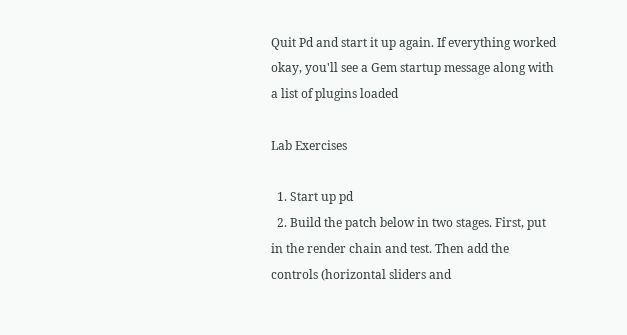Quit Pd and start it up again. If everything worked okay, you'll see a Gem startup message along with a list of plugins loaded

Lab Exercises

  1. Start up pd
  2. Build the patch below in two stages. First, put in the render chain and test. Then add the controls (horizontal sliders and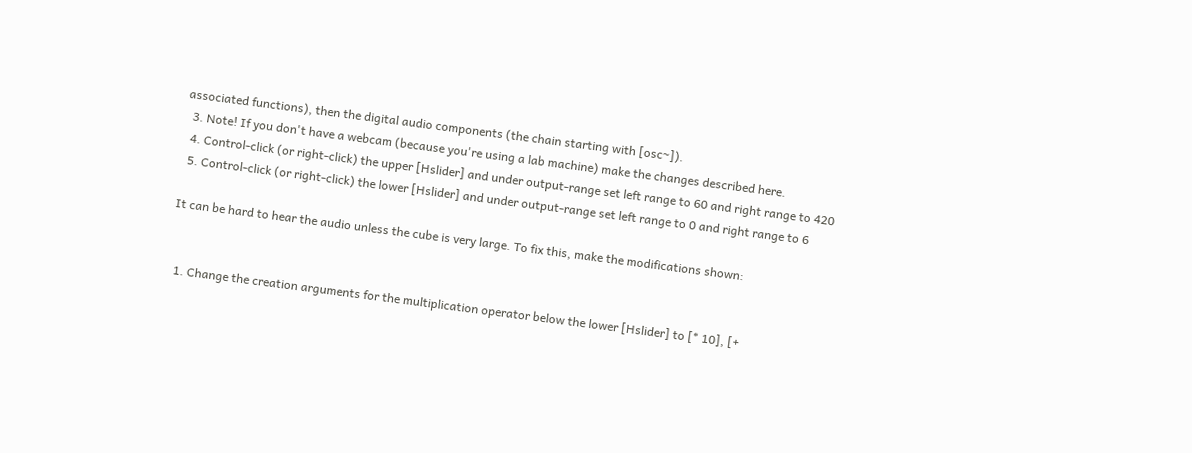associated functions), then the digital audio components (the chain starting with [osc~]).
  3. Note! If you don't have a webcam (because you're using a lab machine) make the changes described here.
  4. Control-click (or right-click) the upper [Hslider] and under output-range set left range to 60 and right range to 420
  5. Control-click (or right-click) the lower [Hslider] and under output-range set left range to 0 and right range to 6

It can be hard to hear the audio unless the cube is very large. To fix this, make the modifications shown:


  1. Change the creation arguments for the multiplication operator below the lower [Hslider] to [* 10], [+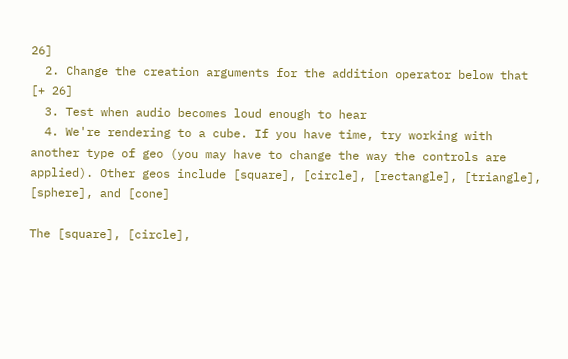26]
  2. Change the creation arguments for the addition operator below that [+ 26]
  3. Test when audio becomes loud enough to hear
  4. We're rendering to a cube. If you have time, try working with another type of geo (you may have to change the way the controls are applied). Other geos include [square], [circle], [rectangle], [triangle], [sphere], and [cone]

The [square], [circle],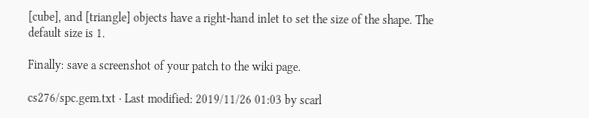[cube], and [triangle] objects have a right-hand inlet to set the size of the shape. The default size is 1.

Finally: save a screenshot of your patch to the wiki page.

cs276/spc.gem.txt · Last modified: 2019/11/26 01:03 by scarl